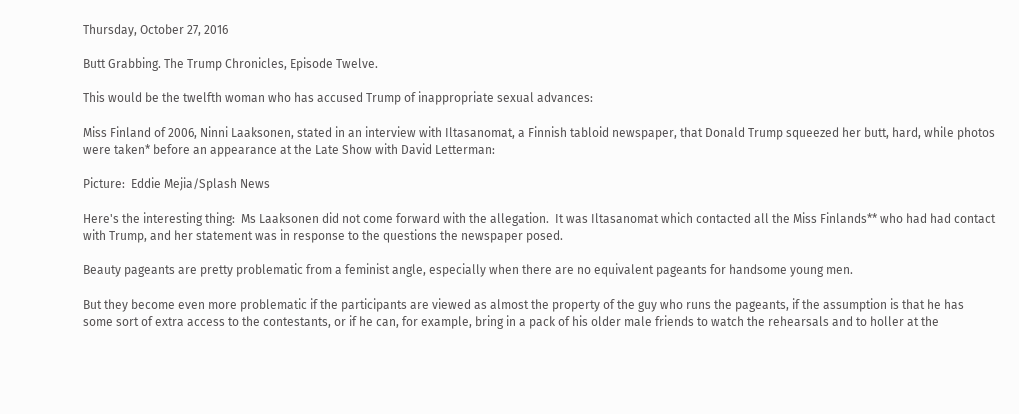Thursday, October 27, 2016

Butt Grabbing. The Trump Chronicles, Episode Twelve.

This would be the twelfth woman who has accused Trump of inappropriate sexual advances:

Miss Finland of 2006, Ninni Laaksonen, stated in an interview with Iltasanomat, a Finnish tabloid newspaper, that Donald Trump squeezed her butt, hard, while photos were taken* before an appearance at the Late Show with David Letterman:

Picture:  Eddie Mejia/Splash News

Here's the interesting thing:  Ms Laaksonen did not come forward with the allegation.  It was Iltasanomat which contacted all the Miss Finlands** who had had contact with Trump, and her statement was in response to the questions the newspaper posed.

Beauty pageants are pretty problematic from a feminist angle, especially when there are no equivalent pageants for handsome young men.

But they become even more problematic if the participants are viewed as almost the property of the guy who runs the pageants, if the assumption is that he has some sort of extra access to the contestants, or if he can, for example, bring in a pack of his older male friends to watch the rehearsals and to holler at the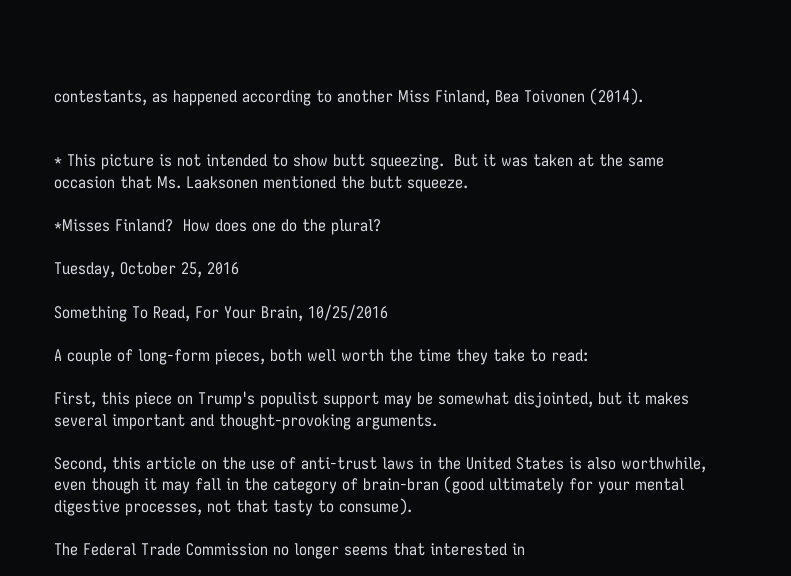contestants, as happened according to another Miss Finland, Bea Toivonen (2014).


* This picture is not intended to show butt squeezing.  But it was taken at the same occasion that Ms. Laaksonen mentioned the butt squeeze.

*Misses Finland?  How does one do the plural?

Tuesday, October 25, 2016

Something To Read, For Your Brain, 10/25/2016

A couple of long-form pieces, both well worth the time they take to read:

First, this piece on Trump's populist support may be somewhat disjointed, but it makes several important and thought-provoking arguments.

Second, this article on the use of anti-trust laws in the United States is also worthwhile, even though it may fall in the category of brain-bran (good ultimately for your mental digestive processes, not that tasty to consume).

The Federal Trade Commission no longer seems that interested in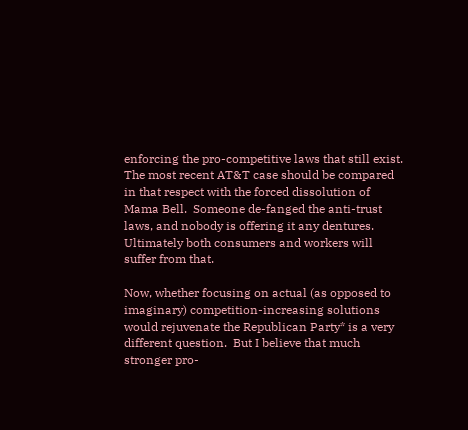enforcing the pro-competitive laws that still exist.  The most recent AT&T case should be compared in that respect with the forced dissolution of Mama Bell.  Someone de-fanged the anti-trust laws, and nobody is offering it any dentures.  Ultimately both consumers and workers will suffer from that.

Now, whether focusing on actual (as opposed to imaginary) competition-increasing solutions would rejuvenate the Republican Party* is a very different question.  But I believe that much stronger pro-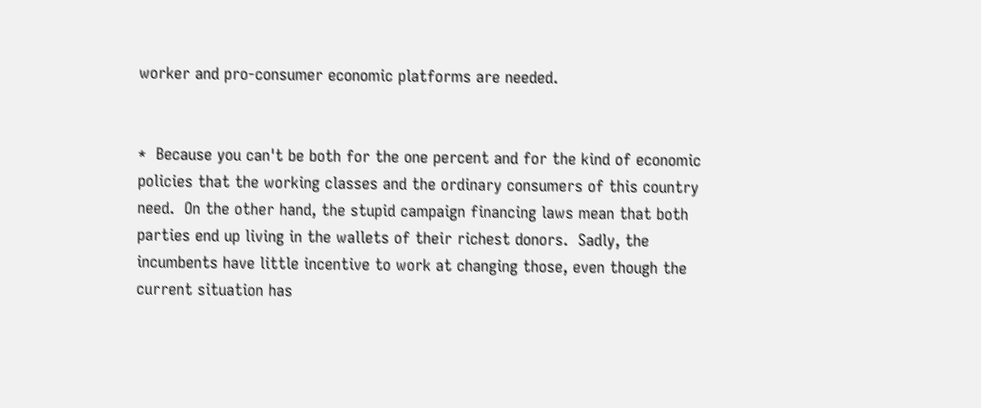worker and pro-consumer economic platforms are needed.


*  Because you can't be both for the one percent and for the kind of economic policies that the working classes and the ordinary consumers of this country need.  On the other hand, the stupid campaign financing laws mean that both parties end up living in the wallets of their richest donors.  Sadly, the incumbents have little incentive to work at changing those, even though the current situation has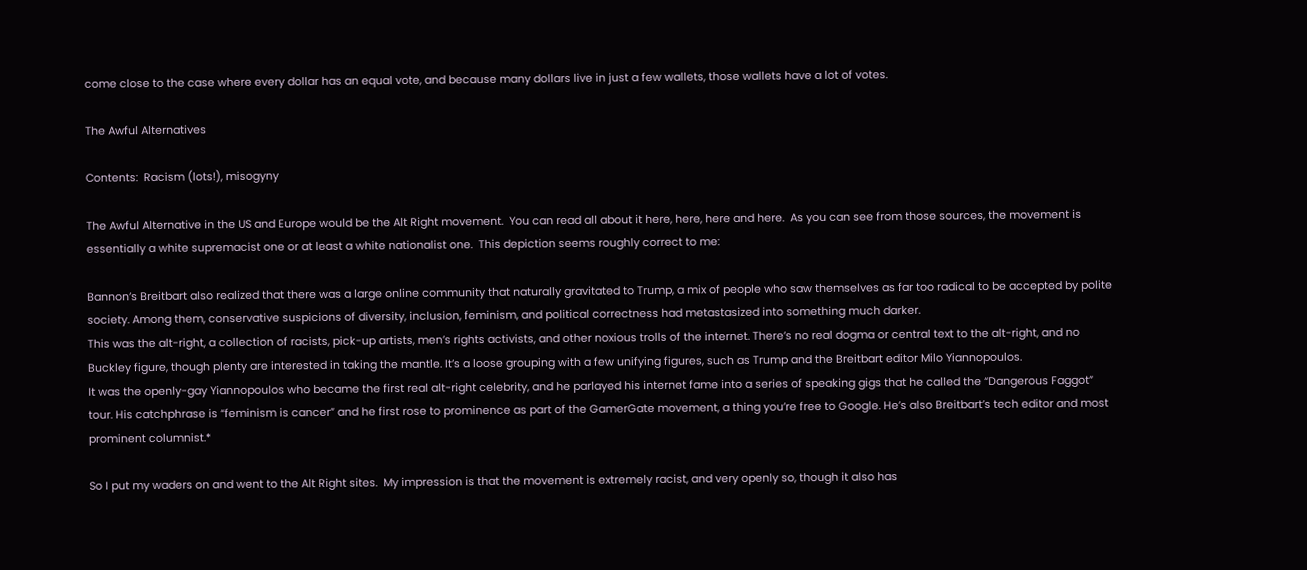come close to the case where every dollar has an equal vote, and because many dollars live in just a few wallets, those wallets have a lot of votes.

The Awful Alternatives

Contents:  Racism (lots!), misogyny

The Awful Alternative in the US and Europe would be the Alt Right movement.  You can read all about it here, here, here and here.  As you can see from those sources, the movement is essentially a white supremacist one or at least a white nationalist one.  This depiction seems roughly correct to me:

Bannon’s Breitbart also realized that there was a large online community that naturally gravitated to Trump, a mix of people who saw themselves as far too radical to be accepted by polite society. Among them, conservative suspicions of diversity, inclusion, feminism, and political correctness had metastasized into something much darker.
This was the alt-right, a collection of racists, pick-up artists, men’s rights activists, and other noxious trolls of the internet. There’s no real dogma or central text to the alt-right, and no Buckley figure, though plenty are interested in taking the mantle. It’s a loose grouping with a few unifying figures, such as Trump and the Breitbart editor Milo Yiannopoulos.
It was the openly-gay Yiannopoulos who became the first real alt-right celebrity, and he parlayed his internet fame into a series of speaking gigs that he called the “Dangerous Faggot” tour. His catchphrase is “feminism is cancer” and he first rose to prominence as part of the GamerGate movement, a thing you’re free to Google. He’s also Breitbart’s tech editor and most prominent columnist.*

So I put my waders on and went to the Alt Right sites.  My impression is that the movement is extremely racist, and very openly so, though it also has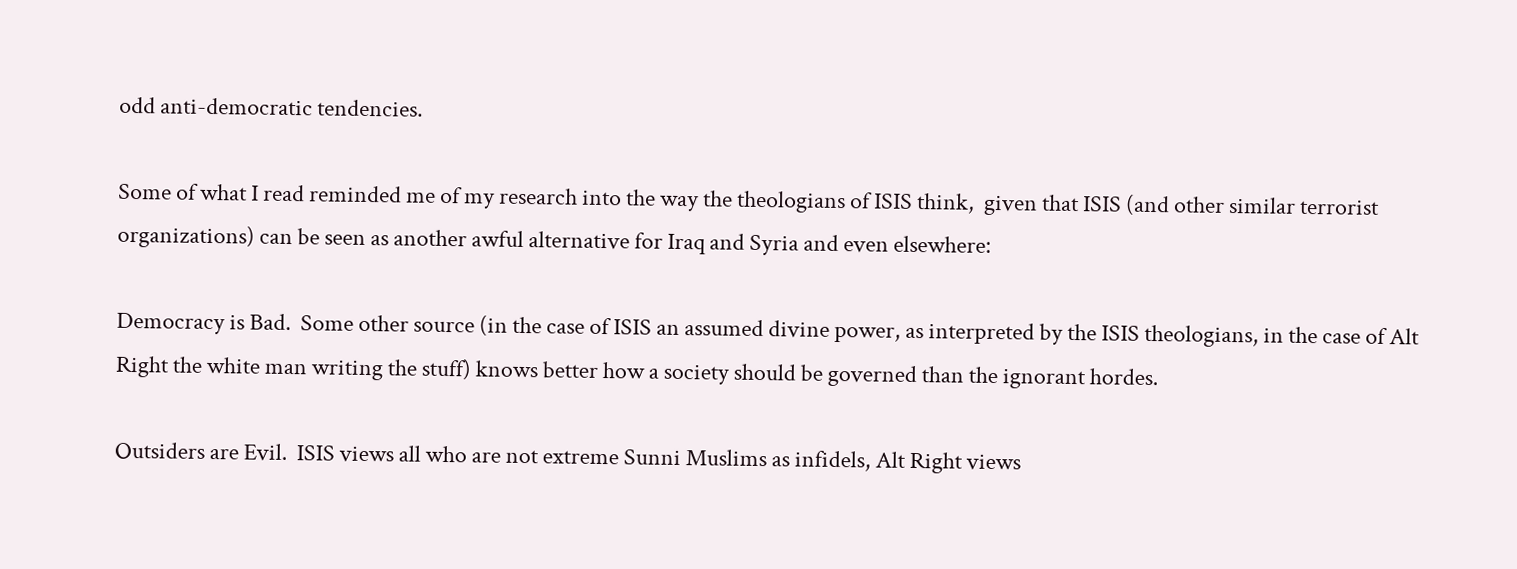odd anti-democratic tendencies.

Some of what I read reminded me of my research into the way the theologians of ISIS think,  given that ISIS (and other similar terrorist organizations) can be seen as another awful alternative for Iraq and Syria and even elsewhere:

Democracy is Bad.  Some other source (in the case of ISIS an assumed divine power, as interpreted by the ISIS theologians, in the case of Alt Right the white man writing the stuff) knows better how a society should be governed than the ignorant hordes.

Outsiders are Evil.  ISIS views all who are not extreme Sunni Muslims as infidels, Alt Right views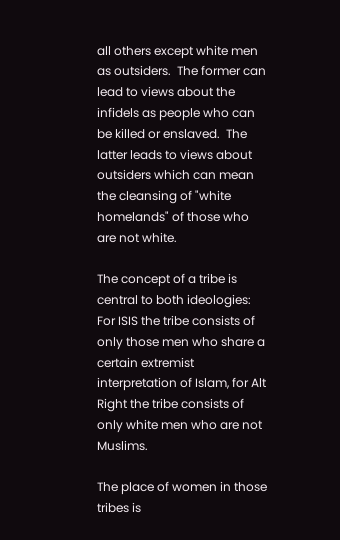all others except white men as outsiders.  The former can lead to views about the infidels as people who can be killed or enslaved.  The latter leads to views about outsiders which can mean the cleansing of "white homelands" of those who are not white.

The concept of a tribe is central to both ideologies:  For ISIS the tribe consists of only those men who share a certain extremist interpretation of Islam, for Alt Right the tribe consists of only white men who are not Muslims.

The place of women in those tribes is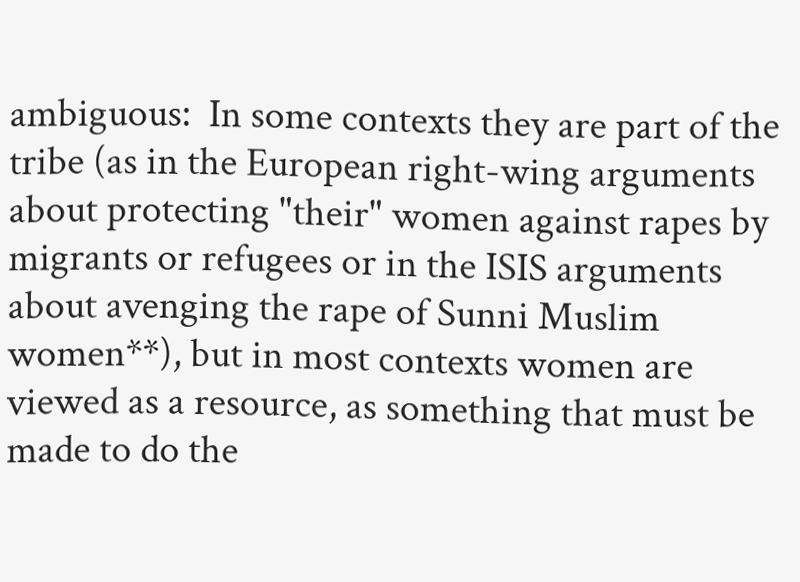ambiguous:  In some contexts they are part of the tribe (as in the European right-wing arguments about protecting "their" women against rapes by migrants or refugees or in the ISIS arguments about avenging the rape of Sunni Muslim women**), but in most contexts women are viewed as a resource, as something that must be made to do the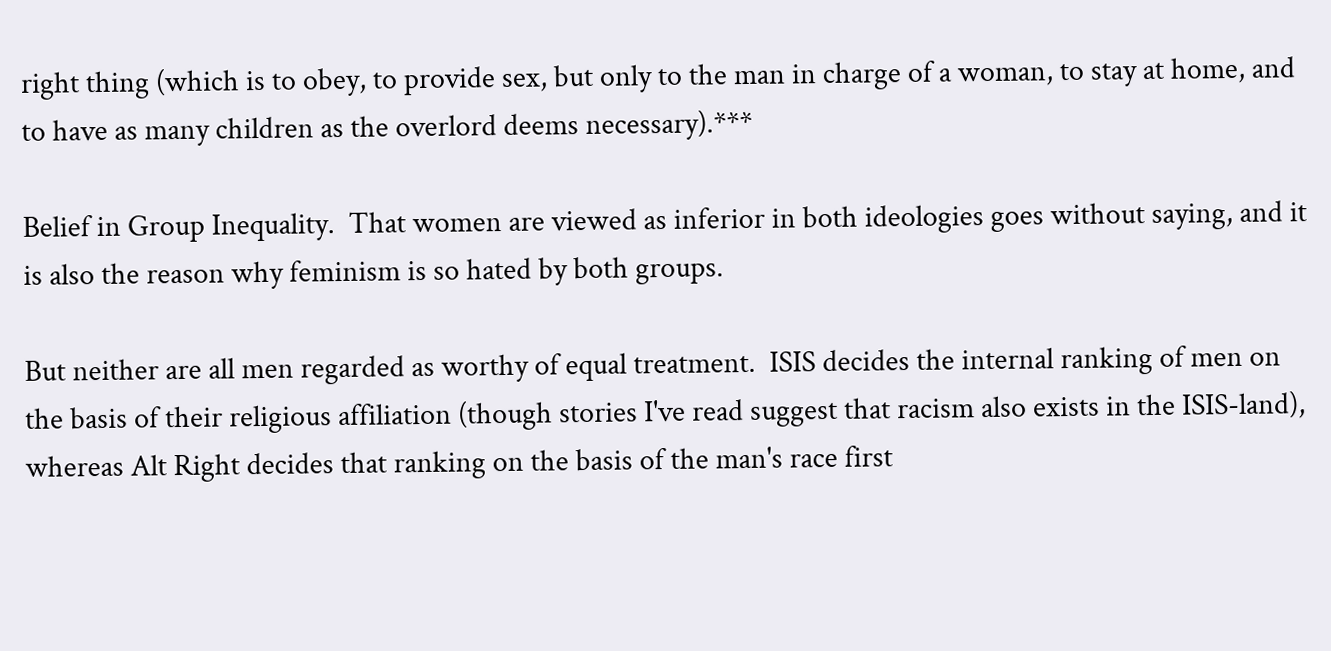right thing (which is to obey, to provide sex, but only to the man in charge of a woman, to stay at home, and to have as many children as the overlord deems necessary).***

Belief in Group Inequality.  That women are viewed as inferior in both ideologies goes without saying, and it is also the reason why feminism is so hated by both groups.

But neither are all men regarded as worthy of equal treatment.  ISIS decides the internal ranking of men on the basis of their religious affiliation (though stories I've read suggest that racism also exists in the ISIS-land), whereas Alt Right decides that ranking on the basis of the man's race first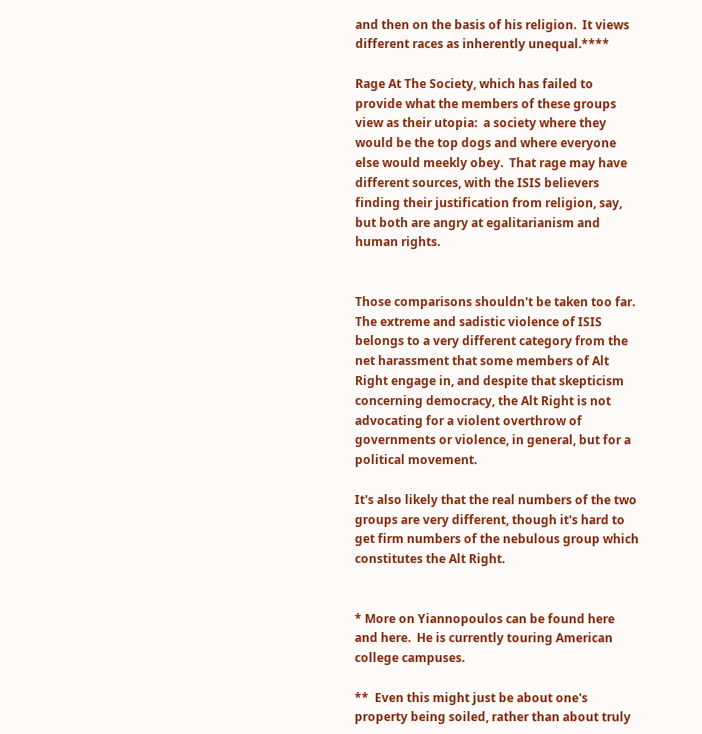and then on the basis of his religion.  It views different races as inherently unequal.****

Rage At The Society, which has failed to  provide what the members of these groups view as their utopia:  a society where they would be the top dogs and where everyone else would meekly obey.  That rage may have different sources, with the ISIS believers finding their justification from religion, say, but both are angry at egalitarianism and human rights.


Those comparisons shouldn't be taken too far.  The extreme and sadistic violence of ISIS belongs to a very different category from the net harassment that some members of Alt Right engage in, and despite that skepticism concerning democracy, the Alt Right is not advocating for a violent overthrow of governments or violence, in general, but for a political movement.

It's also likely that the real numbers of the two groups are very different, though it's hard to get firm numbers of the nebulous group which constitutes the Alt Right.


* More on Yiannopoulos can be found here and here.  He is currently touring American college campuses.

**  Even this might just be about one's property being soiled, rather than about truly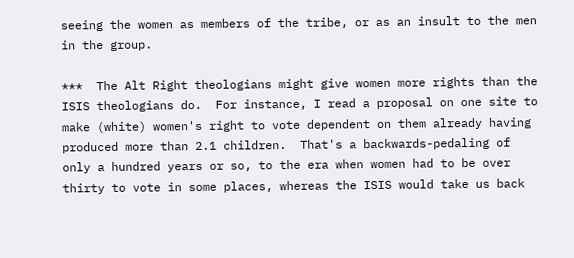seeing the women as members of the tribe, or as an insult to the men in the group.

***  The Alt Right theologians might give women more rights than the ISIS theologians do.  For instance, I read a proposal on one site to make (white) women's right to vote dependent on them already having produced more than 2.1 children.  That's a backwards-pedaling of only a hundred years or so, to the era when women had to be over thirty to vote in some places, whereas the ISIS would take us back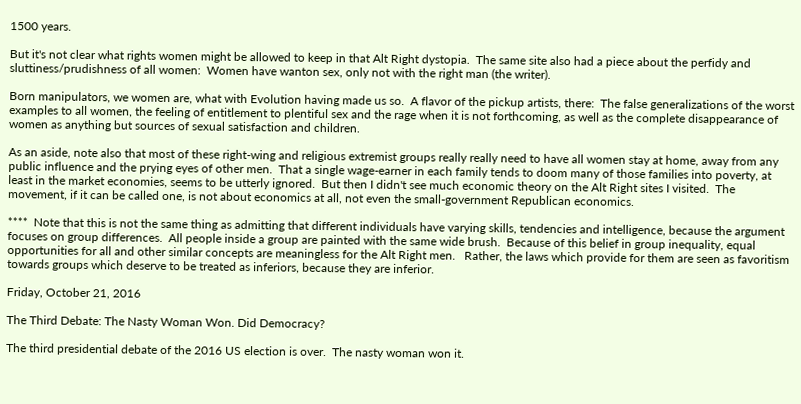1500 years.

But it's not clear what rights women might be allowed to keep in that Alt Right dystopia.  The same site also had a piece about the perfidy and sluttiness/prudishness of all women:  Women have wanton sex, only not with the right man (the writer).

Born manipulators, we women are, what with Evolution having made us so.  A flavor of the pickup artists, there:  The false generalizations of the worst examples to all women, the feeling of entitlement to plentiful sex and the rage when it is not forthcoming, as well as the complete disappearance of women as anything but sources of sexual satisfaction and children.

As an aside, note also that most of these right-wing and religious extremist groups really really need to have all women stay at home, away from any public influence and the prying eyes of other men.  That a single wage-earner in each family tends to doom many of those families into poverty, at least in the market economies, seems to be utterly ignored.  But then I didn't see much economic theory on the Alt Right sites I visited.  The movement, if it can be called one, is not about economics at all, not even the small-government Republican economics.

****  Note that this is not the same thing as admitting that different individuals have varying skills, tendencies and intelligence, because the argument focuses on group differences.  All people inside a group are painted with the same wide brush.  Because of this belief in group inequality, equal opportunities for all and other similar concepts are meaningless for the Alt Right men.   Rather, the laws which provide for them are seen as favoritism towards groups which deserve to be treated as inferiors, because they are inferior.

Friday, October 21, 2016

The Third Debate: The Nasty Woman Won. Did Democracy?

The third presidential debate of the 2016 US election is over.  The nasty woman won it.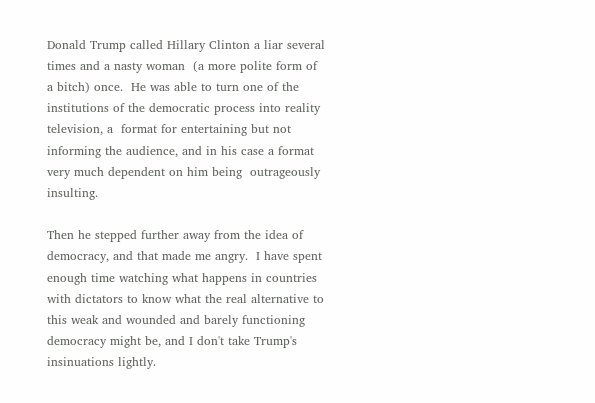Donald Trump called Hillary Clinton a liar several times and a nasty woman  (a more polite form of a bitch) once.  He was able to turn one of the institutions of the democratic process into reality television, a  format for entertaining but not informing the audience, and in his case a format very much dependent on him being  outrageously insulting.

Then he stepped further away from the idea of democracy, and that made me angry.  I have spent enough time watching what happens in countries with dictators to know what the real alternative to this weak and wounded and barely functioning democracy might be, and I don't take Trump's insinuations lightly.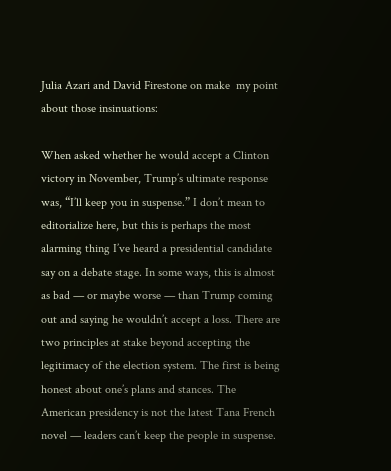Julia Azari and David Firestone on make  my point about those insinuations:

When asked whether he would accept a Clinton victory in November, Trump’s ultimate response was, “I’ll keep you in suspense.” I don’t mean to editorialize here, but this is perhaps the most alarming thing I’ve heard a presidential candidate say on a debate stage. In some ways, this is almost as bad — or maybe worse — than Trump coming out and saying he wouldn’t accept a loss. There are two principles at stake beyond accepting the legitimacy of the election system. The first is being honest about one’s plans and stances. The American presidency is not the latest Tana French novel — leaders can’t keep the people in suspense.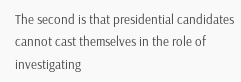The second is that presidential candidates cannot cast themselves in the role of investigating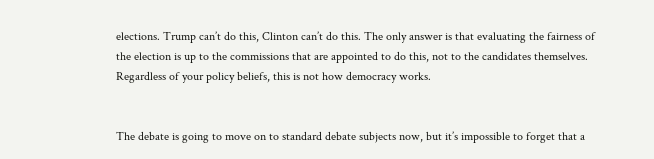elections. Trump can’t do this, Clinton can’t do this. The only answer is that evaluating the fairness of the election is up to the commissions that are appointed to do this, not to the candidates themselves. Regardless of your policy beliefs, this is not how democracy works.


The debate is going to move on to standard debate subjects now, but it’s impossible to forget that a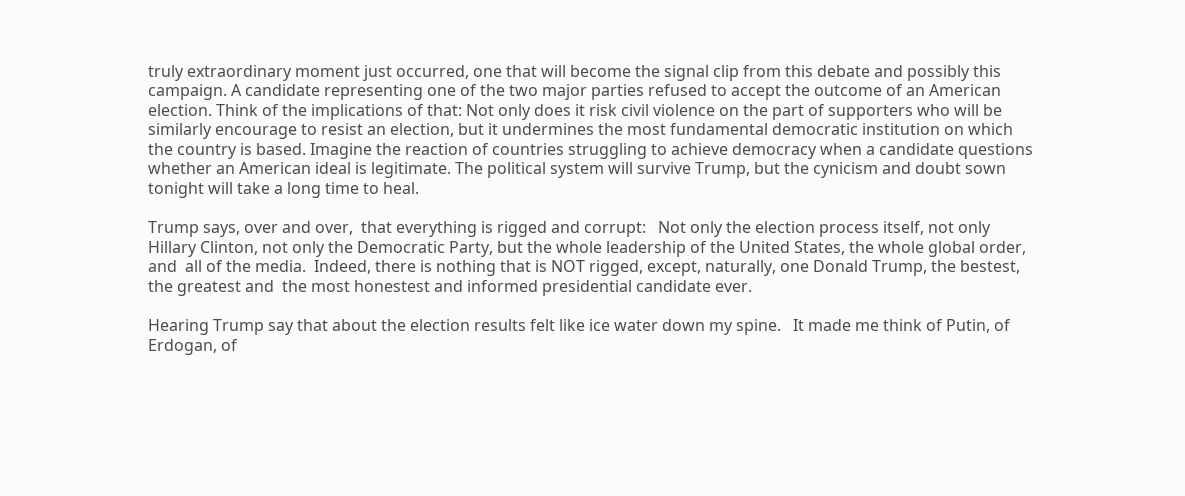truly extraordinary moment just occurred, one that will become the signal clip from this debate and possibly this campaign. A candidate representing one of the two major parties refused to accept the outcome of an American election. Think of the implications of that: Not only does it risk civil violence on the part of supporters who will be similarly encourage to resist an election, but it undermines the most fundamental democratic institution on which the country is based. Imagine the reaction of countries struggling to achieve democracy when a candidate questions whether an American ideal is legitimate. The political system will survive Trump, but the cynicism and doubt sown tonight will take a long time to heal.

Trump says, over and over,  that everything is rigged and corrupt:   Not only the election process itself, not only Hillary Clinton, not only the Democratic Party, but the whole leadership of the United States, the whole global order, and  all of the media.  Indeed, there is nothing that is NOT rigged, except, naturally, one Donald Trump, the bestest, the greatest and  the most honestest and informed presidential candidate ever.

Hearing Trump say that about the election results felt like ice water down my spine.   It made me think of Putin, of Erdogan, of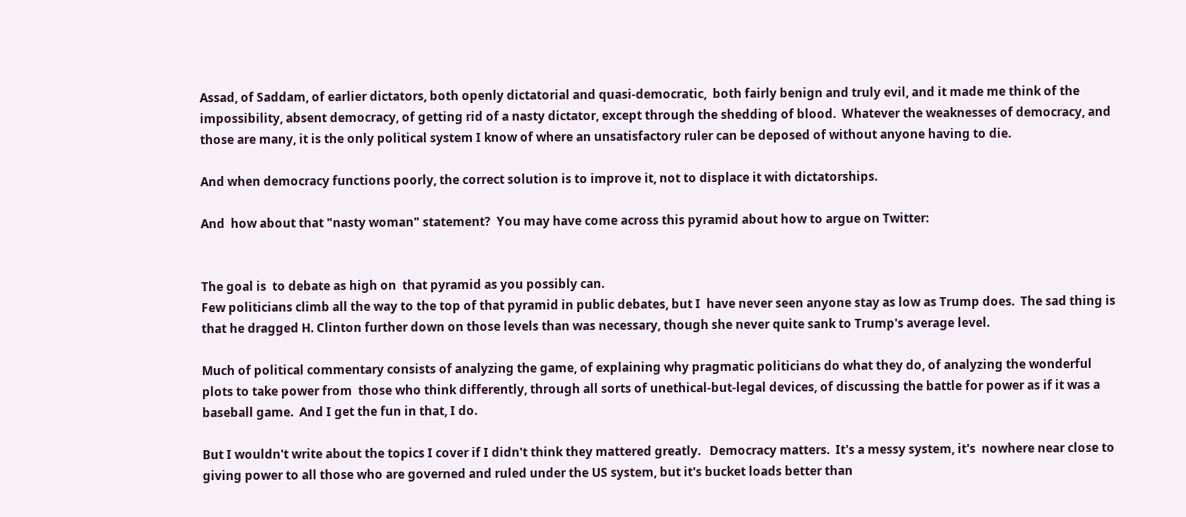Assad, of Saddam, of earlier dictators, both openly dictatorial and quasi-democratic,  both fairly benign and truly evil, and it made me think of the impossibility, absent democracy, of getting rid of a nasty dictator, except through the shedding of blood.  Whatever the weaknesses of democracy, and those are many, it is the only political system I know of where an unsatisfactory ruler can be deposed of without anyone having to die.

And when democracy functions poorly, the correct solution is to improve it, not to displace it with dictatorships.

And  how about that "nasty woman" statement?  You may have come across this pyramid about how to argue on Twitter:


The goal is  to debate as high on  that pyramid as you possibly can.
Few politicians climb all the way to the top of that pyramid in public debates, but I  have never seen anyone stay as low as Trump does.  The sad thing is that he dragged H. Clinton further down on those levels than was necessary, though she never quite sank to Trump's average level.

Much of political commentary consists of analyzing the game, of explaining why pragmatic politicians do what they do, of analyzing the wonderful plots to take power from  those who think differently, through all sorts of unethical-but-legal devices, of discussing the battle for power as if it was a baseball game.  And I get the fun in that, I do.

But I wouldn't write about the topics I cover if I didn't think they mattered greatly.   Democracy matters.  It's a messy system, it's  nowhere near close to giving power to all those who are governed and ruled under the US system, but it's bucket loads better than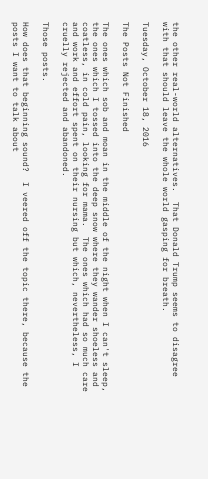the other real-world alternatives.  That Donald Trump seems to disagree with that should leave the whole world gasping for breath.

Tuesday, October 18, 2016

The Posts Not Finished

The ones which sob and moan in the middle of the night when I can't sleep, the ones which I tossed into the deep snow where they wander shoeless and coatless, in cold pain, looking for mama.  The ones which had so much care and work and effort spent on their nursing but which, nevertheless, I cruelly rejected and abandoned.

Those posts.

How does that beginning sound?  I veered off the topic there, because the posts I want to talk about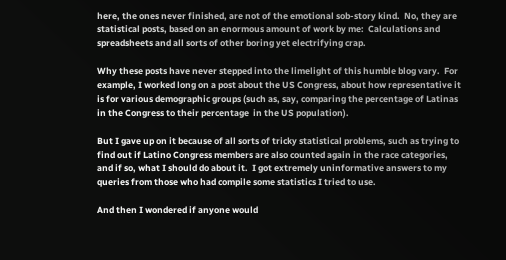here, the ones never finished, are not of the emotional sob-story kind.  No, they are statistical posts, based on an enormous amount of work by me:  Calculations and spreadsheets and all sorts of other boring yet electrifying crap.

Why these posts have never stepped into the limelight of this humble blog vary.  For example, I worked long on a post about the US Congress, about how representative it is for various demographic groups (such as, say, comparing the percentage of Latinas in the Congress to their percentage  in the US population).

But I gave up on it because of all sorts of tricky statistical problems, such as trying to find out if Latino Congress members are also counted again in the race categories, and if so, what I should do about it.  I got extremely uninformative answers to my queries from those who had compile some statistics I tried to use.

And then I wondered if anyone would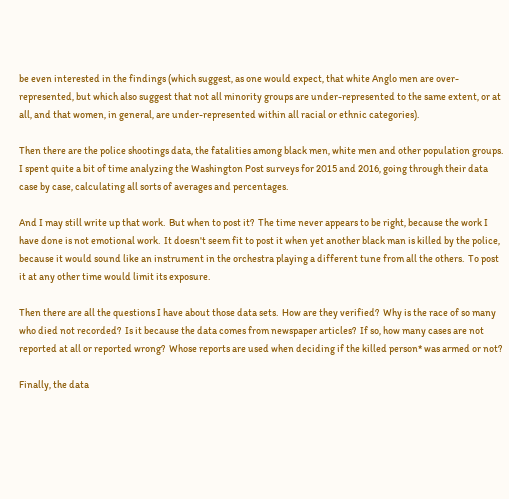be even interested in the findings (which suggest, as one would expect, that white Anglo men are over-represented, but which also suggest that not all minority groups are under-represented to the same extent, or at all, and that women, in general, are under-represented within all racial or ethnic categories).

Then there are the police shootings data, the fatalities among black men, white men and other population groups.  I spent quite a bit of time analyzing the Washington Post surveys for 2015 and 2016, going through their data case by case, calculating all sorts of averages and percentages.

And I may still write up that work.  But when to post it?  The time never appears to be right, because the work I have done is not emotional work.  It doesn't seem fit to post it when yet another black man is killed by the police, because it would sound like an instrument in the orchestra playing a different tune from all the others.  To post it at any other time would limit its exposure.

Then there are all the questions I have about those data sets.  How are they verified?  Why is the race of so many who died not recorded?  Is it because the data comes from newspaper articles?  If so, how many cases are not reported at all or reported wrong?  Whose reports are used when deciding if the killed person* was armed or not?

Finally, the data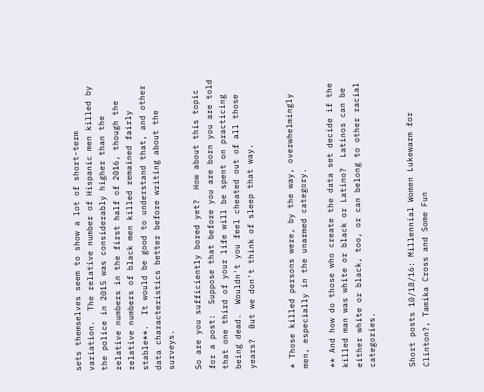sets themselves seem to show a lot of short-term variation.  The relative number of Hispanic men killed by the police in 2015 was considerably higher than the relative numbers in the first half of 2016, though the relative numbers of black men killed remained fairly stable**.  It would be good to understand that, and other data characteristics better before writing about the surveys.

So are you sufficiently bored yet?  How about this topic for a post:  Suppose that before you are born you are told that one third of your life will be spent on practicing being dead.  Wouldn't you feel cheated out of all those years?  But we don't think of sleep that way.


* Those killed persons were, by the way, overwhelmingly men, especially in the unarmed category.

** And how do those who create the data set decide if the killed man was white or black or Latino?  Latinos can be either white or black, too, or can belong to other racial categories.


Short posts 10/18/16: Millennial Women Lukewarm for Clinton?, Tamika Cross and Some Fun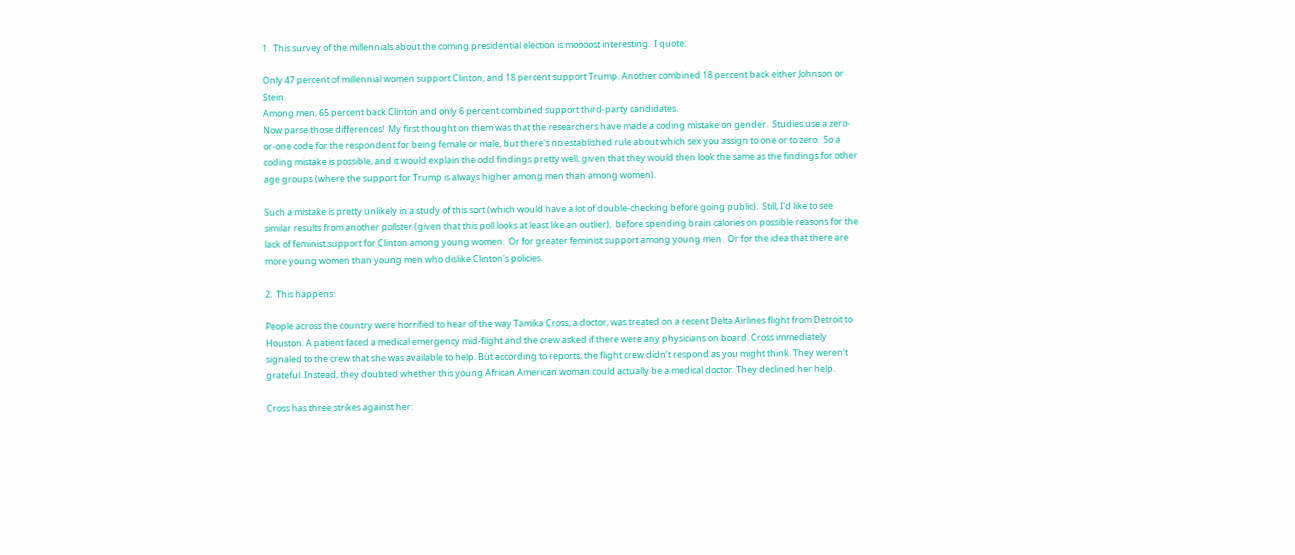1.  This survey of the millennials about the coming presidential election is moooost interesting.  I quote:

Only 47 percent of millennial women support Clinton, and 18 percent support Trump. Another combined 18 percent back either Johnson or Stein.
Among men, 65 percent back Clinton and only 6 percent combined support third-party candidates.
Now parse those differences!  My first thought on them was that the researchers have made a coding mistake on gender.  Studies use a zero-or-one code for the respondent for being female or male, but there's no established rule about which sex you assign to one or to zero.  So a coding mistake is possible, and it would explain the odd findings pretty well, given that they would then look the same as the findings for other age groups (where the support for Trump is always higher among men than among women).

Such a mistake is pretty unlikely in a study of this sort (which would have a lot of double-checking before going public).  Still, I'd like to see similar results from another pollster (given that this poll looks at least like an outlier),  before spending brain calories on possible reasons for the lack of feminist support for Clinton among young women.  Or for greater feminist support among young men.  Or for the idea that there are more young women than young men who dislike Clinton's policies.

2.  This happens:

People across the country were horrified to hear of the way Tamika Cross, a doctor, was treated on a recent Delta Airlines flight from Detroit to Houston. A patient faced a medical emergency mid-flight and the crew asked if there were any physicians on board. Cross immediately signaled to the crew that she was available to help. But according to reports, the flight crew didn’t respond as you might think. They weren’t grateful. Instead, they doubted whether this young African American woman could actually be a medical doctor. They declined her help.

Cross has three strikes against her: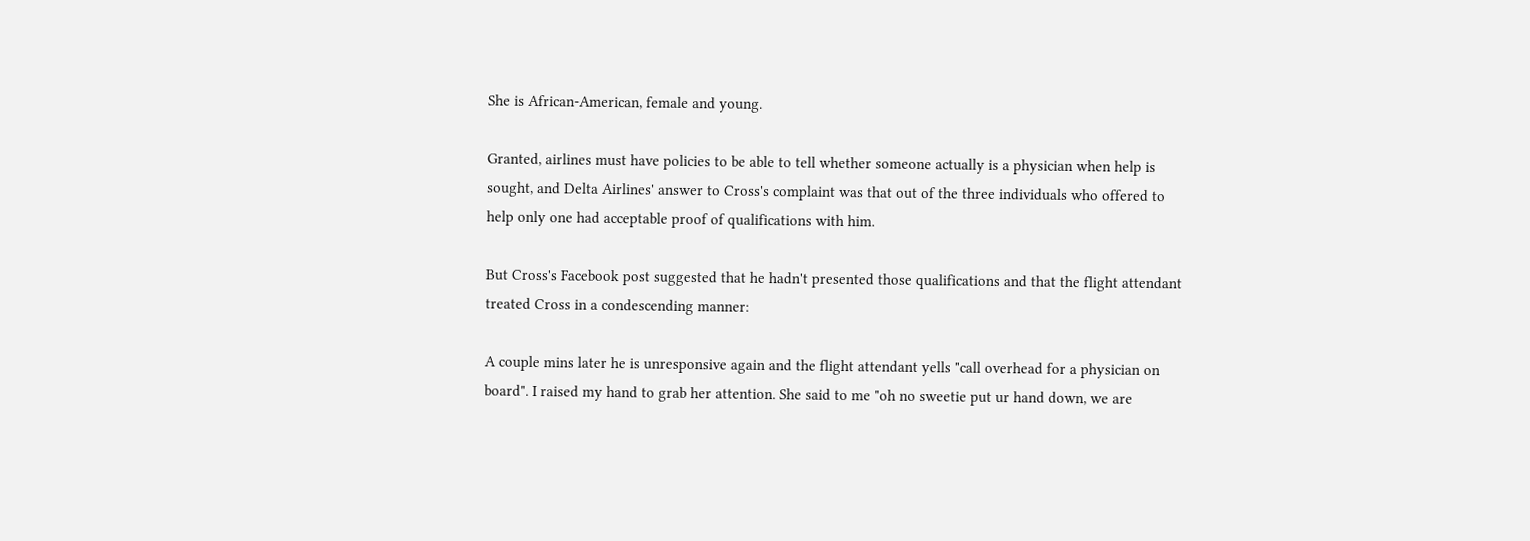She is African-American, female and young.

Granted, airlines must have policies to be able to tell whether someone actually is a physician when help is sought, and Delta Airlines' answer to Cross's complaint was that out of the three individuals who offered to help only one had acceptable proof of qualifications with him.

But Cross's Facebook post suggested that he hadn't presented those qualifications and that the flight attendant treated Cross in a condescending manner:

A couple mins later he is unresponsive again and the flight attendant yells "call overhead for a physician on board". I raised my hand to grab her attention. She said to me "oh no sweetie put ur hand down, we are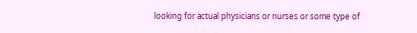looking for actual physicians or nurses or some type of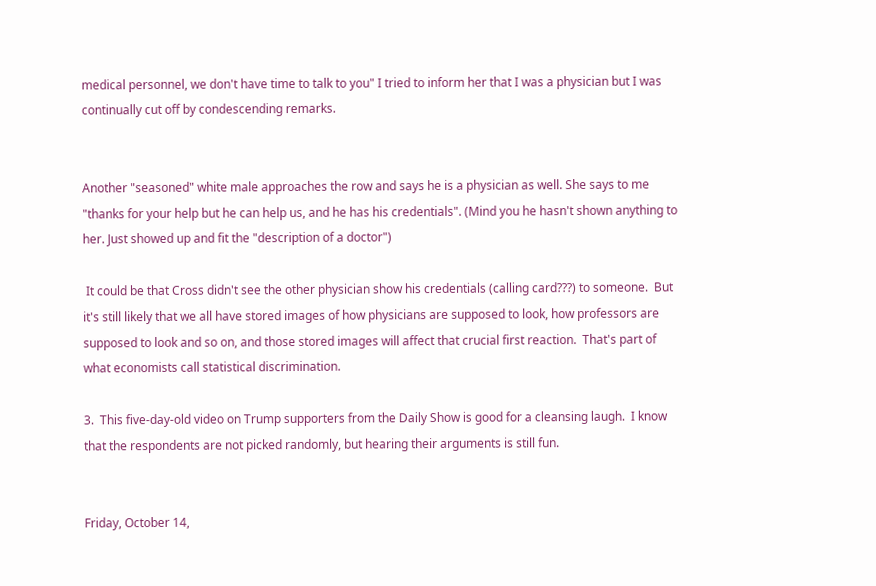medical personnel, we don't have time to talk to you" I tried to inform her that I was a physician but I was continually cut off by condescending remarks.


Another "seasoned" white male approaches the row and says he is a physician as well. She says to me "thanks for your help but he can help us, and he has his credentials". (Mind you he hasn't shown anything to her. Just showed up and fit the "description of a doctor")

 It could be that Cross didn't see the other physician show his credentials (calling card???) to someone.  But it's still likely that we all have stored images of how physicians are supposed to look, how professors are supposed to look and so on, and those stored images will affect that crucial first reaction.  That's part of what economists call statistical discrimination.

3.  This five-day-old video on Trump supporters from the Daily Show is good for a cleansing laugh.  I know that the respondents are not picked randomly, but hearing their arguments is still fun.


Friday, October 14,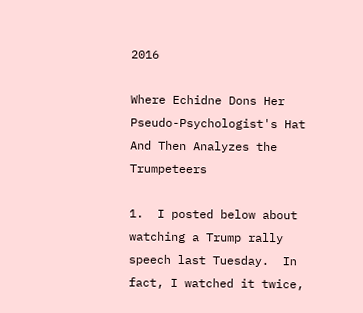2016

Where Echidne Dons Her Pseudo-Psychologist's Hat And Then Analyzes the Trumpeteers

1.  I posted below about watching a Trump rally speech last Tuesday.  In fact, I watched it twice,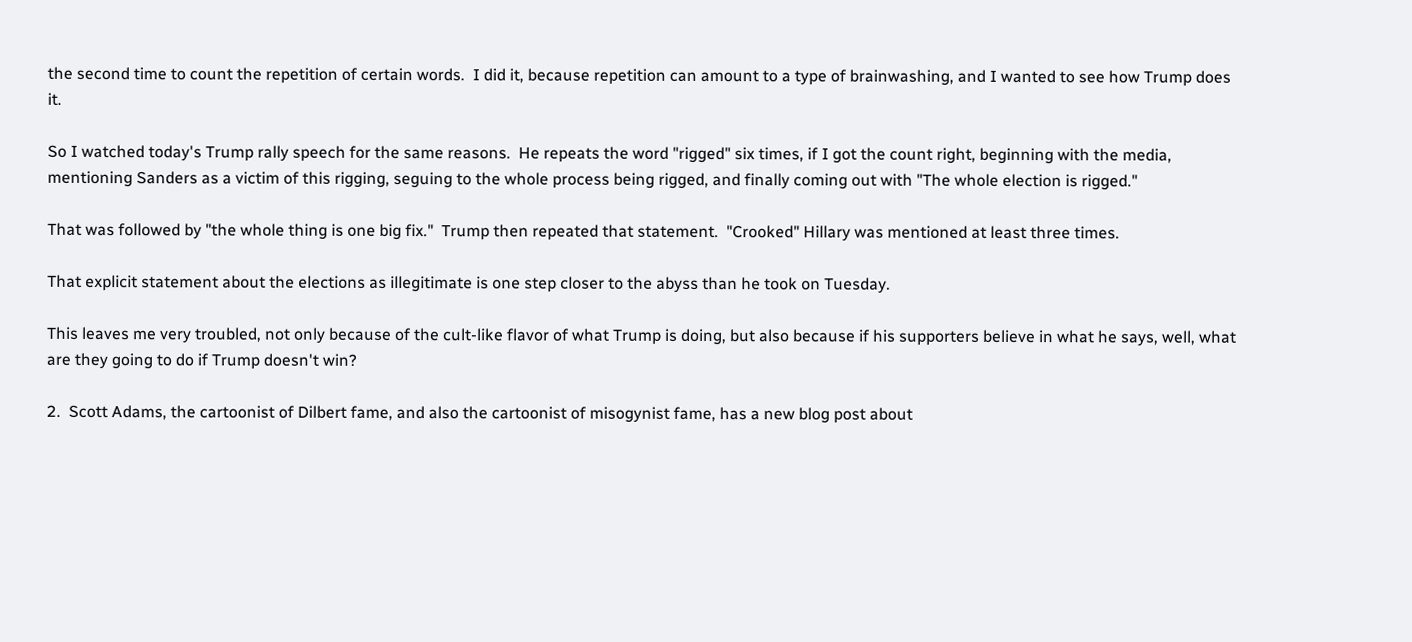the second time to count the repetition of certain words.  I did it, because repetition can amount to a type of brainwashing, and I wanted to see how Trump does it.

So I watched today's Trump rally speech for the same reasons.  He repeats the word "rigged" six times, if I got the count right, beginning with the media, mentioning Sanders as a victim of this rigging, seguing to the whole process being rigged, and finally coming out with "The whole election is rigged."

That was followed by "the whole thing is one big fix."  Trump then repeated that statement.  "Crooked" Hillary was mentioned at least three times.

That explicit statement about the elections as illegitimate is one step closer to the abyss than he took on Tuesday.

This leaves me very troubled, not only because of the cult-like flavor of what Trump is doing, but also because if his supporters believe in what he says, well, what are they going to do if Trump doesn't win?

2.  Scott Adams, the cartoonist of Dilbert fame, and also the cartoonist of misogynist fame, has a new blog post about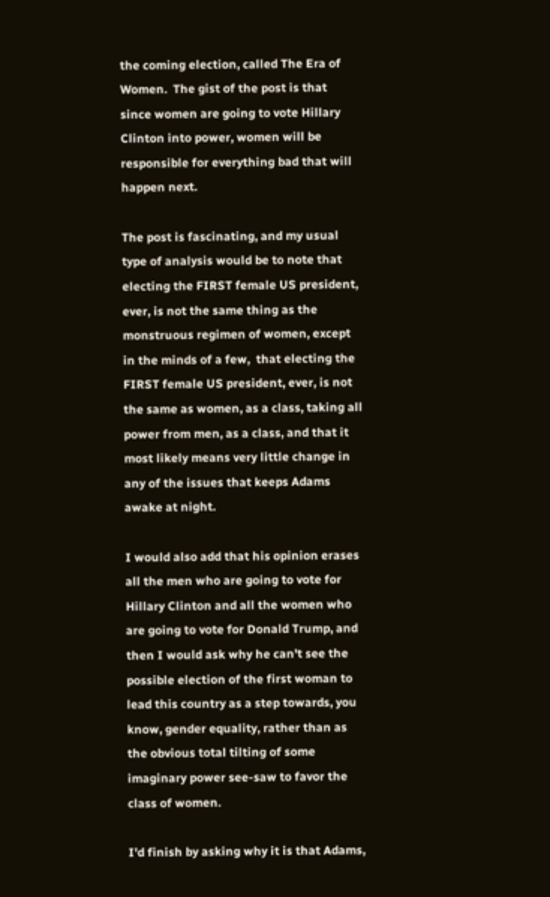the coming election, called The Era of Women.  The gist of the post is that since women are going to vote Hillary Clinton into power, women will be responsible for everything bad that will happen next.

The post is fascinating, and my usual type of analysis would be to note that electing the FIRST female US president, ever, is not the same thing as the monstruous regimen of women, except in the minds of a few,  that electing the FIRST female US president, ever, is not the same as women, as a class, taking all power from men, as a class, and that it most likely means very little change in any of the issues that keeps Adams awake at night.

I would also add that his opinion erases all the men who are going to vote for Hillary Clinton and all the women who are going to vote for Donald Trump, and then I would ask why he can't see the possible election of the first woman to lead this country as a step towards, you know, gender equality, rather than as the obvious total tilting of some imaginary power see-saw to favor the class of women.

I'd finish by asking why it is that Adams,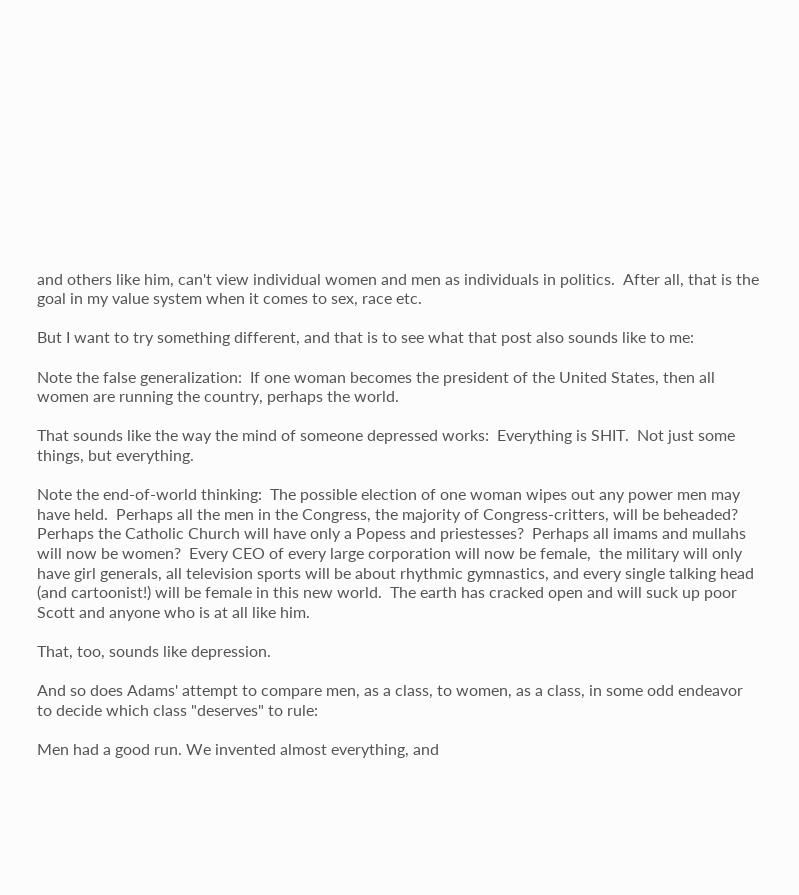and others like him, can't view individual women and men as individuals in politics.  After all, that is the goal in my value system when it comes to sex, race etc.

But I want to try something different, and that is to see what that post also sounds like to me:

Note the false generalization:  If one woman becomes the president of the United States, then all women are running the country, perhaps the world.

That sounds like the way the mind of someone depressed works:  Everything is SHIT.  Not just some things, but everything.

Note the end-of-world thinking:  The possible election of one woman wipes out any power men may have held.  Perhaps all the men in the Congress, the majority of Congress-critters, will be beheaded?  Perhaps the Catholic Church will have only a Popess and priestesses?  Perhaps all imams and mullahs will now be women?  Every CEO of every large corporation will now be female,  the military will only have girl generals, all television sports will be about rhythmic gymnastics, and every single talking head (and cartoonist!) will be female in this new world.  The earth has cracked open and will suck up poor Scott and anyone who is at all like him.

That, too, sounds like depression.

And so does Adams' attempt to compare men, as a class, to women, as a class, in some odd endeavor to decide which class "deserves" to rule:

Men had a good run. We invented almost everything, and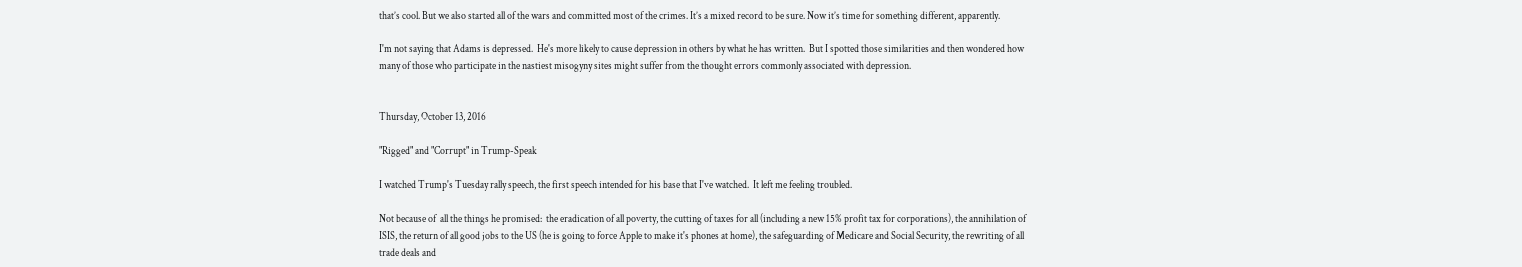that’s cool. But we also started all of the wars and committed most of the crimes. It’s a mixed record to be sure. Now it’s time for something different, apparently.

I'm not saying that Adams is depressed.  He's more likely to cause depression in others by what he has written.  But I spotted those similarities and then wondered how many of those who participate in the nastiest misogyny sites might suffer from the thought errors commonly associated with depression.


Thursday, October 13, 2016

"Rigged" and "Corrupt" in Trump-Speak

I watched Trump's Tuesday rally speech, the first speech intended for his base that I've watched.  It left me feeling troubled.

Not because of  all the things he promised:  the eradication of all poverty, the cutting of taxes for all (including a new 15% profit tax for corporations), the annihilation of ISIS, the return of all good jobs to the US (he is going to force Apple to make it's phones at home), the safeguarding of Medicare and Social Security, the rewriting of all trade deals and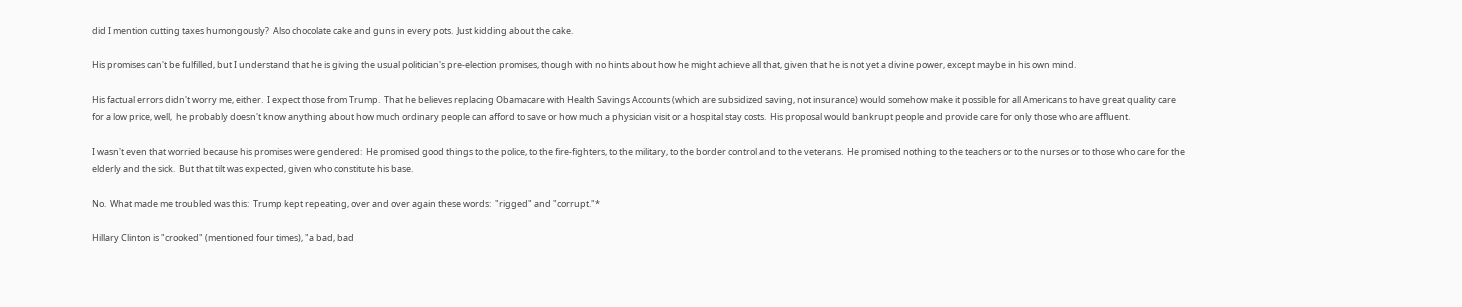did I mention cutting taxes humongously?  Also chocolate cake and guns in every pots.  Just kidding about the cake.

His promises can't be fulfilled, but I understand that he is giving the usual politician's pre-election promises, though with no hints about how he might achieve all that, given that he is not yet a divine power, except maybe in his own mind.

His factual errors didn't worry me, either.  I expect those from Trump.  That he believes replacing Obamacare with Health Savings Accounts (which are subsidized saving, not insurance) would somehow make it possible for all Americans to have great quality care for a low price, well,  he probably doesn't know anything about how much ordinary people can afford to save or how much a physician visit or a hospital stay costs.  His proposal would bankrupt people and provide care for only those who are affluent.

I wasn't even that worried because his promises were gendered:  He promised good things to the police, to the fire-fighters, to the military, to the border control and to the veterans.  He promised nothing to the teachers or to the nurses or to those who care for the elderly and the sick.  But that tilt was expected, given who constitute his base.

No.  What made me troubled was this:  Trump kept repeating, over and over again these words:  "rigged" and "corrupt."*

Hillary Clinton is "crooked" (mentioned four times), "a bad, bad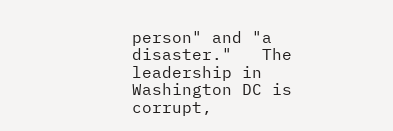person" and "a disaster."   The leadership in Washington DC is corrupt,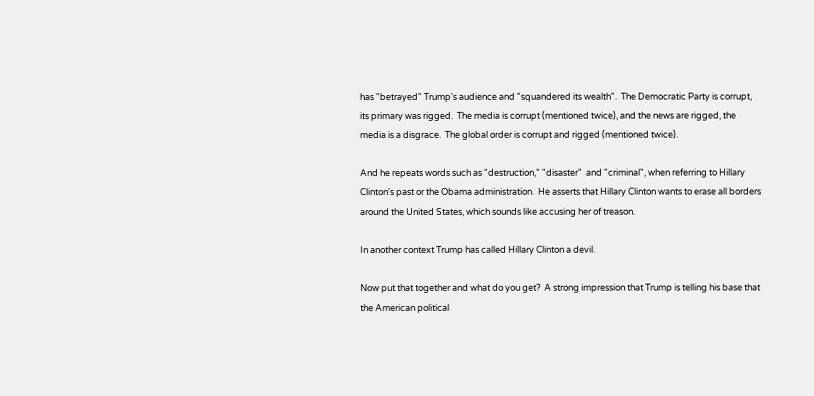has "betrayed" Trump's audience and "squandered its wealth".  The Democratic Party is corrupt, its primary was rigged.  The media is corrupt (mentioned twice), and the news are rigged, the media is a disgrace.  The global order is corrupt and rigged (mentioned twice).

And he repeats words such as "destruction," "disaster"  and "criminal", when referring to Hillary Clinton's past or the Obama administration.  He asserts that Hillary Clinton wants to erase all borders around the United States, which sounds like accusing her of treason.

In another context Trump has called Hillary Clinton a devil.

Now put that together and what do you get?  A strong impression that Trump is telling his base that the American political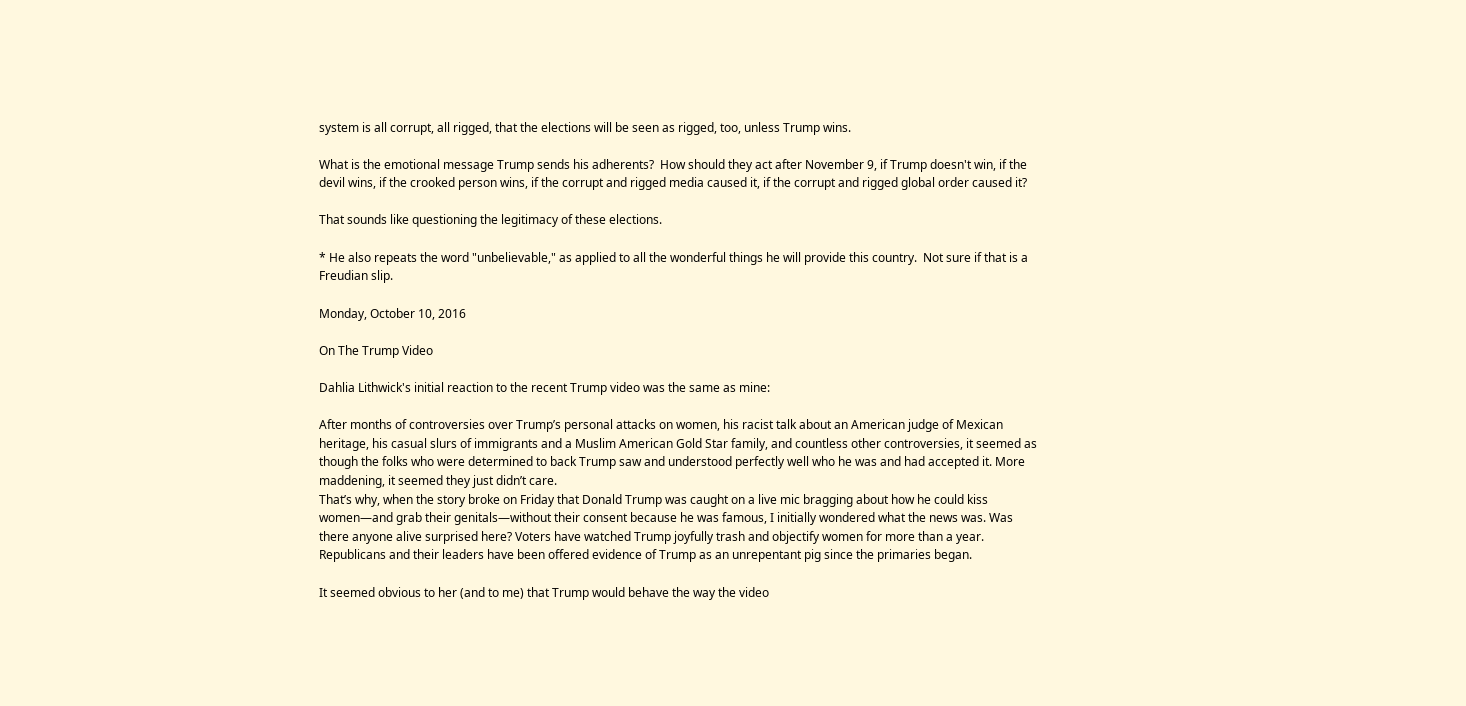system is all corrupt, all rigged, that the elections will be seen as rigged, too, unless Trump wins.

What is the emotional message Trump sends his adherents?  How should they act after November 9, if Trump doesn't win, if the devil wins, if the crooked person wins, if the corrupt and rigged media caused it, if the corrupt and rigged global order caused it?

That sounds like questioning the legitimacy of these elections.

* He also repeats the word "unbelievable," as applied to all the wonderful things he will provide this country.  Not sure if that is a Freudian slip.

Monday, October 10, 2016

On The Trump Video

Dahlia Lithwick's initial reaction to the recent Trump video was the same as mine:

After months of controversies over Trump’s personal attacks on women, his racist talk about an American judge of Mexican heritage, his casual slurs of immigrants and a Muslim American Gold Star family, and countless other controversies, it seemed as though the folks who were determined to back Trump saw and understood perfectly well who he was and had accepted it. More maddening, it seemed they just didn’t care.
That’s why, when the story broke on Friday that Donald Trump was caught on a live mic bragging about how he could kiss women—and grab their genitals—without their consent because he was famous, I initially wondered what the news was. Was there anyone alive surprised here? Voters have watched Trump joyfully trash and objectify women for more than a year. Republicans and their leaders have been offered evidence of Trump as an unrepentant pig since the primaries began.

It seemed obvious to her (and to me) that Trump would behave the way the video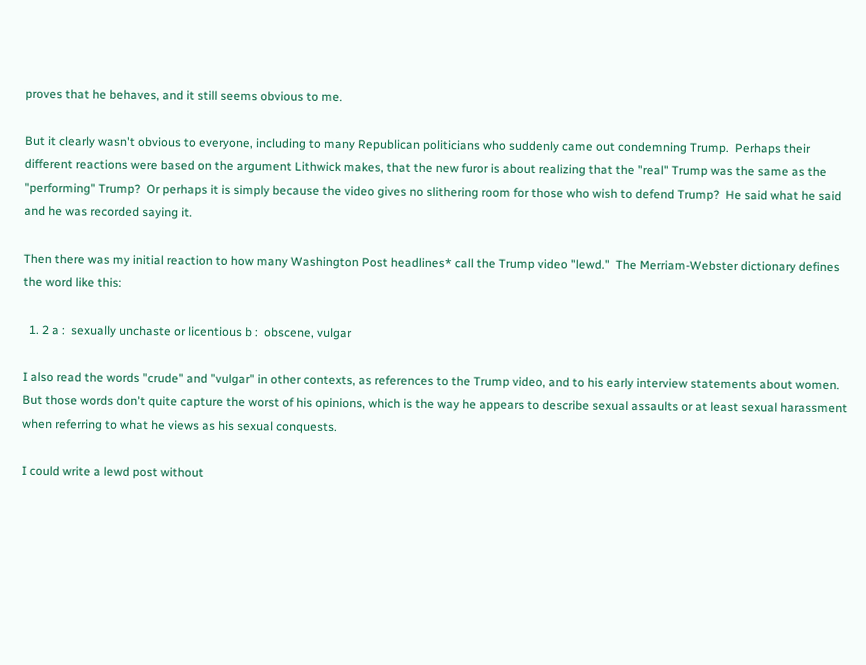proves that he behaves, and it still seems obvious to me.

But it clearly wasn't obvious to everyone, including to many Republican politicians who suddenly came out condemning Trump.  Perhaps their different reactions were based on the argument Lithwick makes, that the new furor is about realizing that the "real" Trump was the same as the "performing" Trump?  Or perhaps it is simply because the video gives no slithering room for those who wish to defend Trump?  He said what he said and he was recorded saying it.

Then there was my initial reaction to how many Washington Post headlines* call the Trump video "lewd."  The Merriam-Webster dictionary defines the word like this:

  1. 2 a :  sexually unchaste or licentious b :  obscene, vulgar

I also read the words "crude" and "vulgar" in other contexts, as references to the Trump video, and to his early interview statements about women.  But those words don't quite capture the worst of his opinions, which is the way he appears to describe sexual assaults or at least sexual harassment when referring to what he views as his sexual conquests.

I could write a lewd post without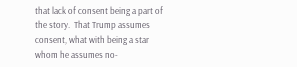that lack of consent being a part of the story.  That Trump assumes consent, what with being a star whom he assumes no-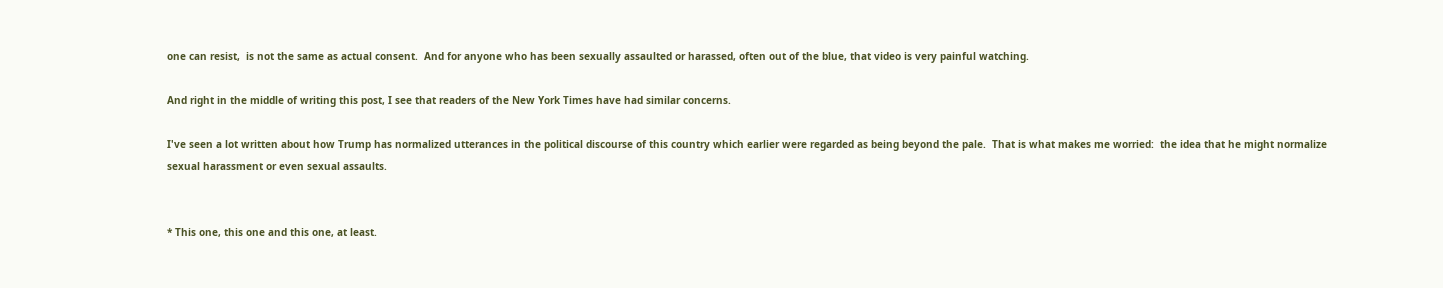one can resist,  is not the same as actual consent.  And for anyone who has been sexually assaulted or harassed, often out of the blue, that video is very painful watching.

And right in the middle of writing this post, I see that readers of the New York Times have had similar concerns.

I've seen a lot written about how Trump has normalized utterances in the political discourse of this country which earlier were regarded as being beyond the pale.  That is what makes me worried:  the idea that he might normalize sexual harassment or even sexual assaults.


* This one, this one and this one, at least.